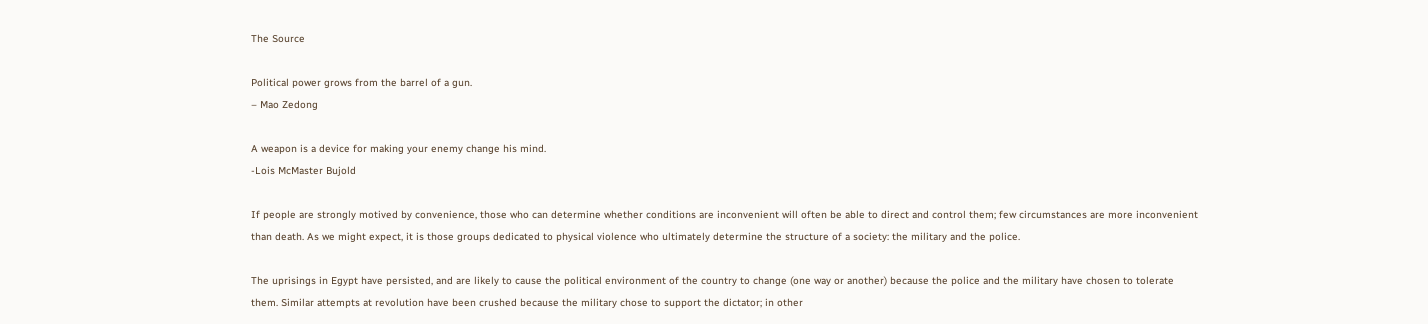The Source

Political power grows from the barrel of a gun.
– Mao Zedong

A weapon is a device for making your enemy change his mind.
-Lois McMaster Bujold

If people are strongly motived by convenience, those who can determine whether conditions are inconvenient will often be able to direct and control them; few circumstances are more inconvenient than death. As we might expect, it is those groups dedicated to physical violence who ultimately determine the structure of a society: the military and the police.

The uprisings in Egypt have persisted, and are likely to cause the political environment of the country to change (one way or another) because the police and the military have chosen to tolerate them. Similar attempts at revolution have been crushed because the military chose to support the dictator; in other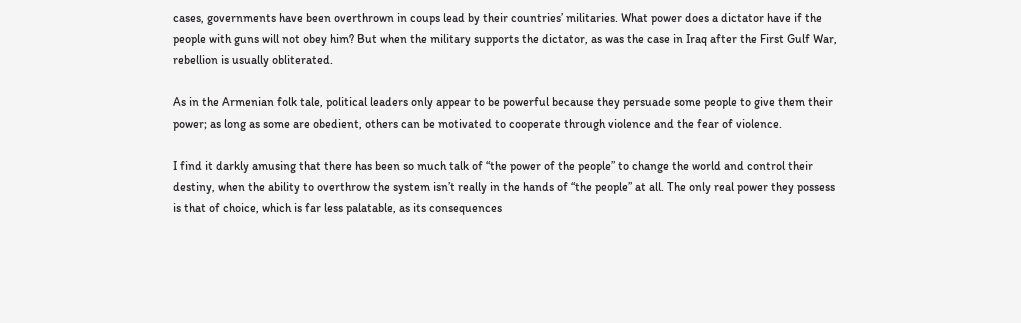cases, governments have been overthrown in coups lead by their countries’ militaries. What power does a dictator have if the people with guns will not obey him? But when the military supports the dictator, as was the case in Iraq after the First Gulf War, rebellion is usually obliterated.

As in the Armenian folk tale, political leaders only appear to be powerful because they persuade some people to give them their power; as long as some are obedient, others can be motivated to cooperate through violence and the fear of violence.

I find it darkly amusing that there has been so much talk of “the power of the people” to change the world and control their destiny, when the ability to overthrow the system isn’t really in the hands of “the people” at all. The only real power they possess is that of choice, which is far less palatable, as its consequences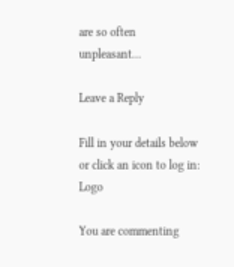are so often unpleasant…

Leave a Reply

Fill in your details below or click an icon to log in: Logo

You are commenting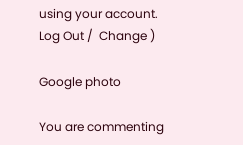using your account. Log Out /  Change )

Google photo

You are commenting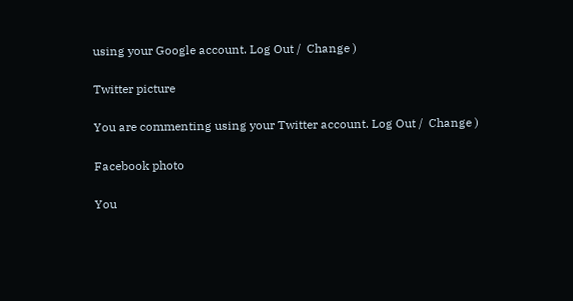using your Google account. Log Out /  Change )

Twitter picture

You are commenting using your Twitter account. Log Out /  Change )

Facebook photo

You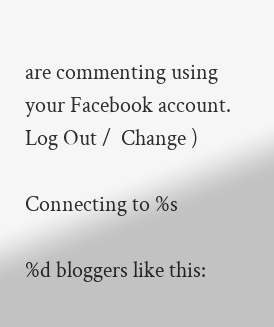are commenting using your Facebook account. Log Out /  Change )

Connecting to %s

%d bloggers like this: